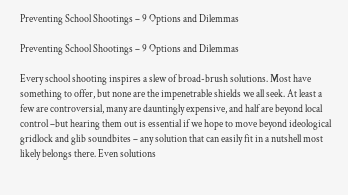Preventing School Shootings – 9 Options and Dilemmas

Preventing School Shootings – 9 Options and Dilemmas

Every school shooting inspires a slew of broad-brush solutions. Most have something to offer, but none are the impenetrable shields we all seek. At least a few are controversial, many are dauntingly expensive, and half are beyond local control –but hearing them out is essential if we hope to move beyond ideological gridlock and glib soundbites – any solution that can easily fit in a nutshell most likely belongs there. Even solutions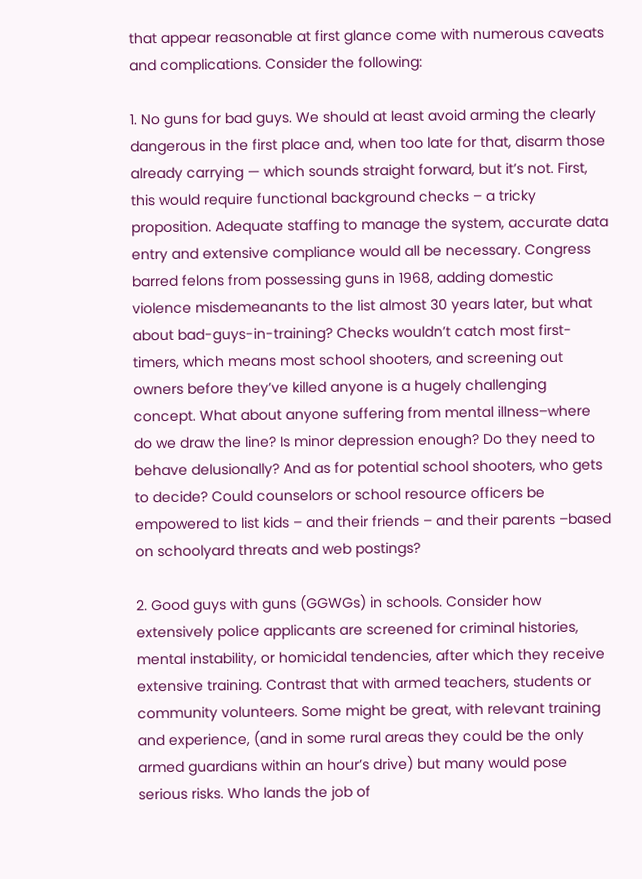that appear reasonable at first glance come with numerous caveats and complications. Consider the following:

1. No guns for bad guys. We should at least avoid arming the clearly dangerous in the first place and, when too late for that, disarm those already carrying — which sounds straight forward, but it’s not. First, this would require functional background checks – a tricky proposition. Adequate staffing to manage the system, accurate data entry and extensive compliance would all be necessary. Congress barred felons from possessing guns in 1968, adding domestic violence misdemeanants to the list almost 30 years later, but what about bad-guys-in-training? Checks wouldn’t catch most first-timers, which means most school shooters, and screening out owners before they’ve killed anyone is a hugely challenging concept. What about anyone suffering from mental illness–where do we draw the line? Is minor depression enough? Do they need to behave delusionally? And as for potential school shooters, who gets to decide? Could counselors or school resource officers be empowered to list kids – and their friends – and their parents –based on schoolyard threats and web postings?

2. Good guys with guns (GGWGs) in schools. Consider how extensively police applicants are screened for criminal histories, mental instability, or homicidal tendencies, after which they receive extensive training. Contrast that with armed teachers, students or community volunteers. Some might be great, with relevant training and experience, (and in some rural areas they could be the only armed guardians within an hour’s drive) but many would pose serious risks. Who lands the job of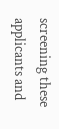screening these applicants and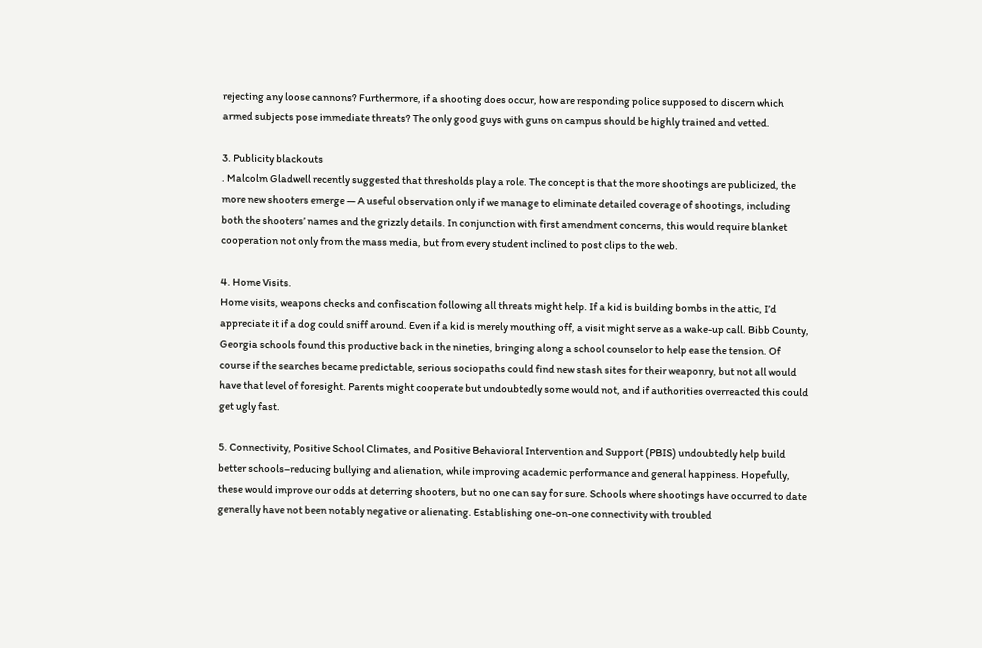rejecting any loose cannons? Furthermore, if a shooting does occur, how are responding police supposed to discern which armed subjects pose immediate threats? The only good guys with guns on campus should be highly trained and vetted.

3. Publicity blackouts
. Malcolm Gladwell recently suggested that thresholds play a role. The concept is that the more shootings are publicized, the more new shooters emerge — A useful observation only if we manage to eliminate detailed coverage of shootings, including both the shooters’ names and the grizzly details. In conjunction with first amendment concerns, this would require blanket cooperation not only from the mass media, but from every student inclined to post clips to the web.

4. Home Visits.
Home visits, weapons checks and confiscation following all threats might help. If a kid is building bombs in the attic, I’d appreciate it if a dog could sniff around. Even if a kid is merely mouthing off, a visit might serve as a wake-up call. Bibb County, Georgia schools found this productive back in the nineties, bringing along a school counselor to help ease the tension. Of course if the searches became predictable, serious sociopaths could find new stash sites for their weaponry, but not all would have that level of foresight. Parents might cooperate but undoubtedly some would not, and if authorities overreacted this could get ugly fast.

5. Connectivity, Positive School Climates, and Positive Behavioral Intervention and Support (PBIS) undoubtedly help build better schools–reducing bullying and alienation, while improving academic performance and general happiness. Hopefully, these would improve our odds at deterring shooters, but no one can say for sure. Schools where shootings have occurred to date generally have not been notably negative or alienating. Establishing one-on-one connectivity with troubled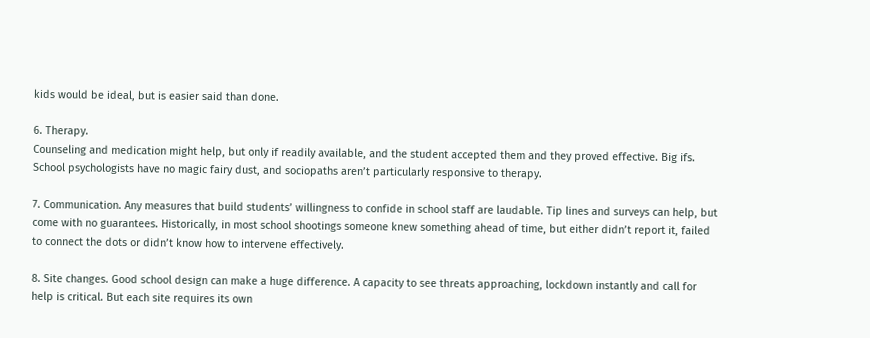kids would be ideal, but is easier said than done.

6. Therapy.
Counseling and medication might help, but only if readily available, and the student accepted them and they proved effective. Big ifs. School psychologists have no magic fairy dust, and sociopaths aren’t particularly responsive to therapy.

7. Communication. Any measures that build students’ willingness to confide in school staff are laudable. Tip lines and surveys can help, but come with no guarantees. Historically, in most school shootings someone knew something ahead of time, but either didn’t report it, failed to connect the dots or didn’t know how to intervene effectively.

8. Site changes. Good school design can make a huge difference. A capacity to see threats approaching, lockdown instantly and call for help is critical. But each site requires its own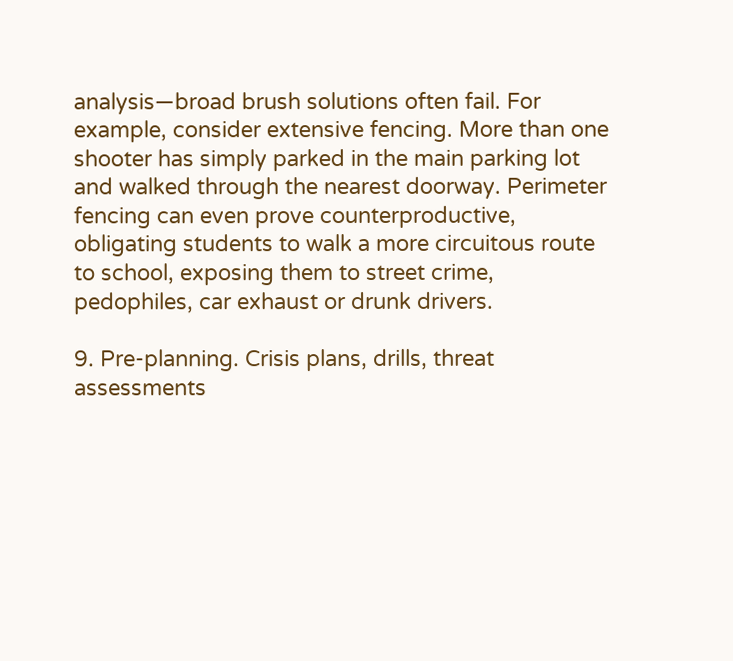analysis—broad brush solutions often fail. For example, consider extensive fencing. More than one shooter has simply parked in the main parking lot and walked through the nearest doorway. Perimeter fencing can even prove counterproductive, obligating students to walk a more circuitous route to school, exposing them to street crime, pedophiles, car exhaust or drunk drivers.

9. Pre-planning. Crisis plans, drills, threat assessments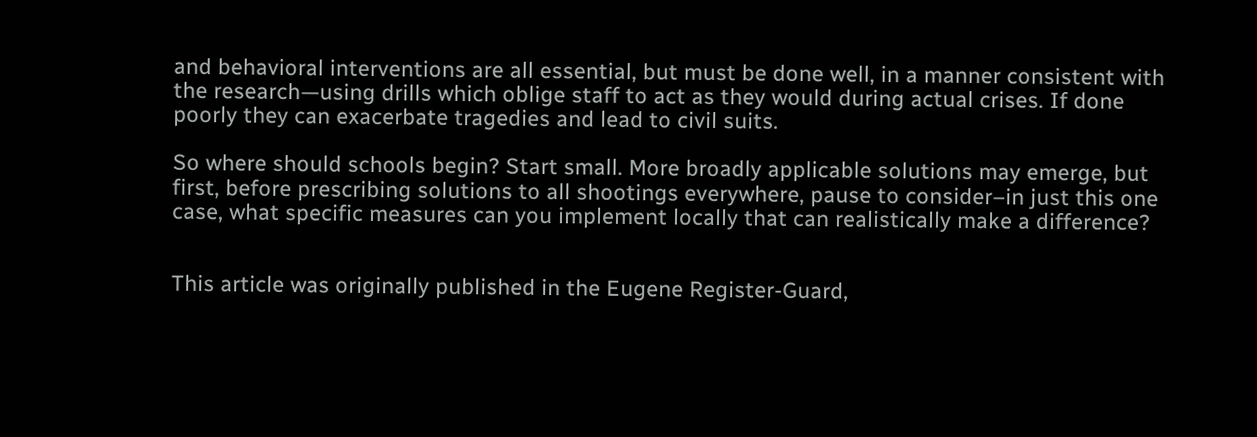and behavioral interventions are all essential, but must be done well, in a manner consistent with the research—using drills which oblige staff to act as they would during actual crises. If done poorly they can exacerbate tragedies and lead to civil suits.

So where should schools begin? Start small. More broadly applicable solutions may emerge, but first, before prescribing solutions to all shootings everywhere, pause to consider–in just this one case, what specific measures can you implement locally that can realistically make a difference?


This article was originally published in the Eugene Register-Guard,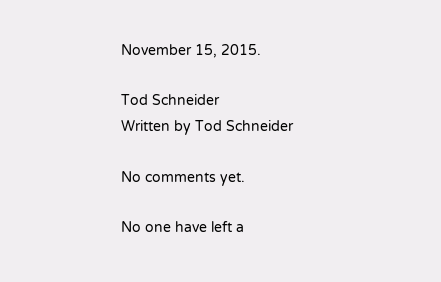November 15, 2015.

Tod Schneider
Written by Tod Schneider

No comments yet.

No one have left a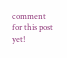comment for this post yet!